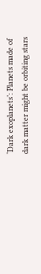‘Dark exoplanets’: Planets made of dark matter might be orbiting stars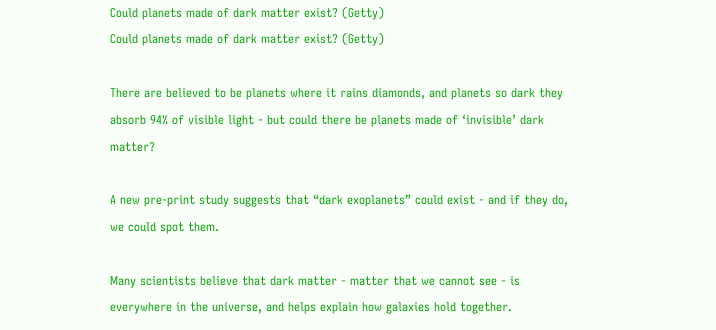Could planets made of dark matter exist? (Getty)
Could planets made of dark matter exist? (Getty)

There are believed to be planets where it rains diamonds, and planets so dark they absorb 94% of visible light - but could there be planets made of ‘invisible’ dark matter?

A new pre-print study suggests that “dark exoplanets” could exist - and if they do, we could spot them.

Many scientists believe that dark matter - matter that we cannot see - is everywhere in the universe, and helps explain how galaxies hold together.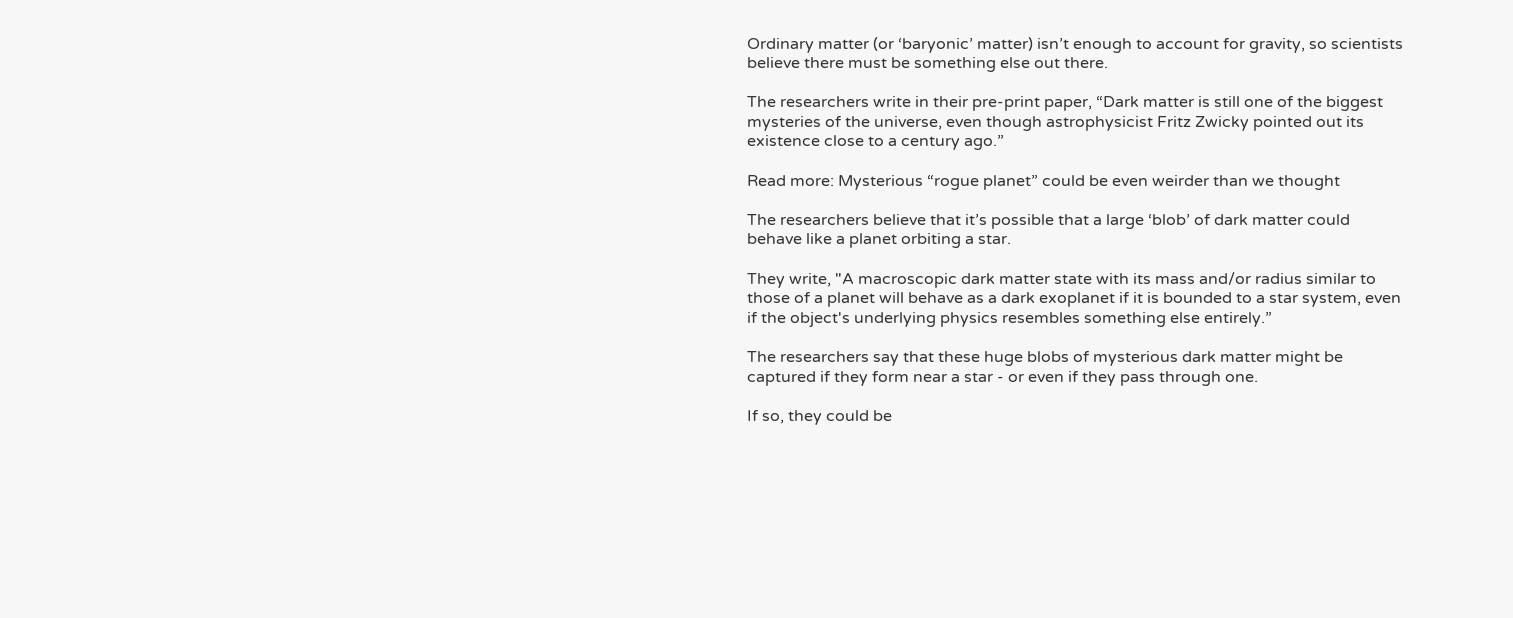Ordinary matter (or ‘baryonic’ matter) isn’t enough to account for gravity, so scientists believe there must be something else out there.

The researchers write in their pre-print paper, “Dark matter is still one of the biggest mysteries of the universe, even though astrophysicist Fritz Zwicky pointed out its existence close to a century ago.”

Read more: Mysterious “rogue planet” could be even weirder than we thought

The researchers believe that it’s possible that a large ‘blob’ of dark matter could behave like a planet orbiting a star.

They write, "A macroscopic dark matter state with its mass and/or radius similar to those of a planet will behave as a dark exoplanet if it is bounded to a star system, even if the object's underlying physics resembles something else entirely.”

The researchers say that these huge blobs of mysterious dark matter might be captured if they form near a star - or even if they pass through one.

If so, they could be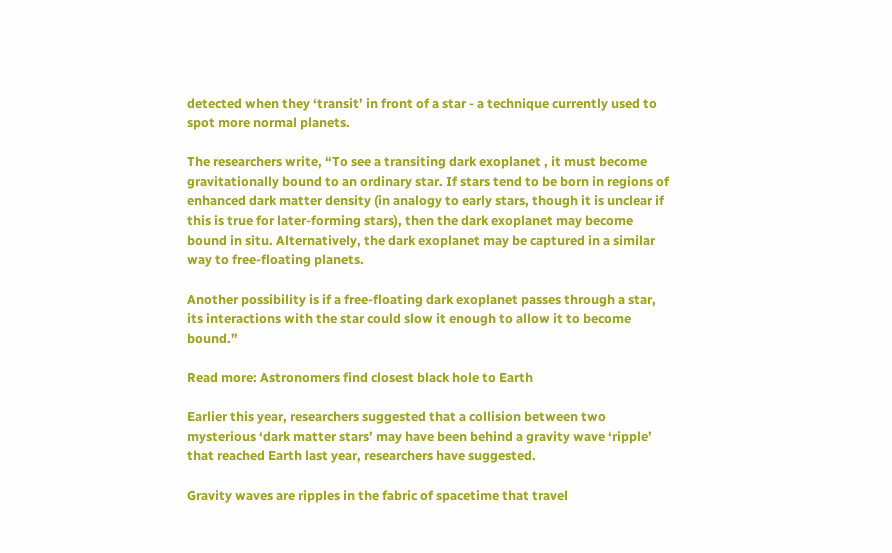detected when they ‘transit’ in front of a star - a technique currently used to spot more normal planets.

The researchers write, “To see a transiting dark exoplanet , it must become gravitationally bound to an ordinary star. If stars tend to be born in regions of enhanced dark matter density (in analogy to early stars, though it is unclear if this is true for later-forming stars), then the dark exoplanet may become bound in situ. Alternatively, the dark exoplanet may be captured in a similar way to free-floating planets.

Another possibility is if a free-floating dark exoplanet passes through a star, its interactions with the star could slow it enough to allow it to become bound.”

Read more: Astronomers find closest black hole to Earth

Earlier this year, researchers suggested that a collision between two mysterious ‘dark matter stars’ may have been behind a gravity wave ‘ripple’ that reached Earth last year, researchers have suggested.

Gravity waves are ripples in the fabric of spacetime that travel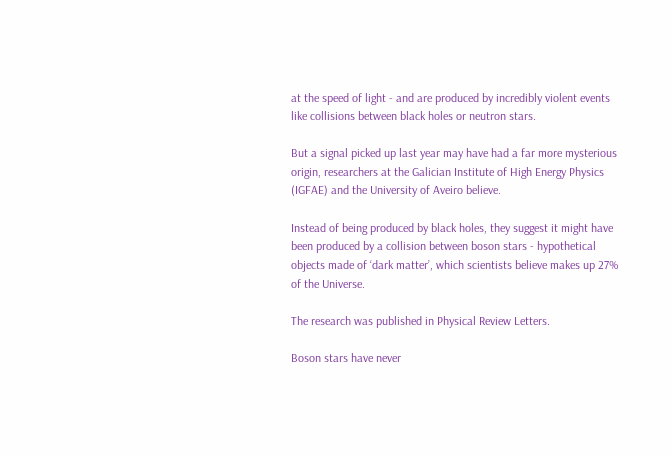at the speed of light - and are produced by incredibly violent events like collisions between black holes or neutron stars.

But a signal picked up last year may have had a far more mysterious origin, researchers at the Galician Institute of High Energy Physics (IGFAE) and the University of Aveiro believe.

Instead of being produced by black holes, they suggest it might have been produced by a collision between boson stars - hypothetical objects made of ‘dark matter’, which scientists believe makes up 27% of the Universe.

The research was published in Physical Review Letters.

Boson stars have never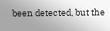been detected, but the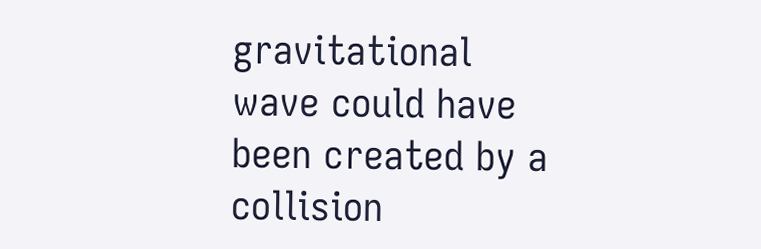gravitational wave could have been created by a collision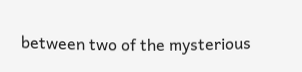between two of the mysterious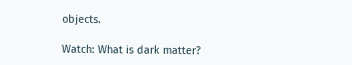objects.

Watch: What is dark matter?